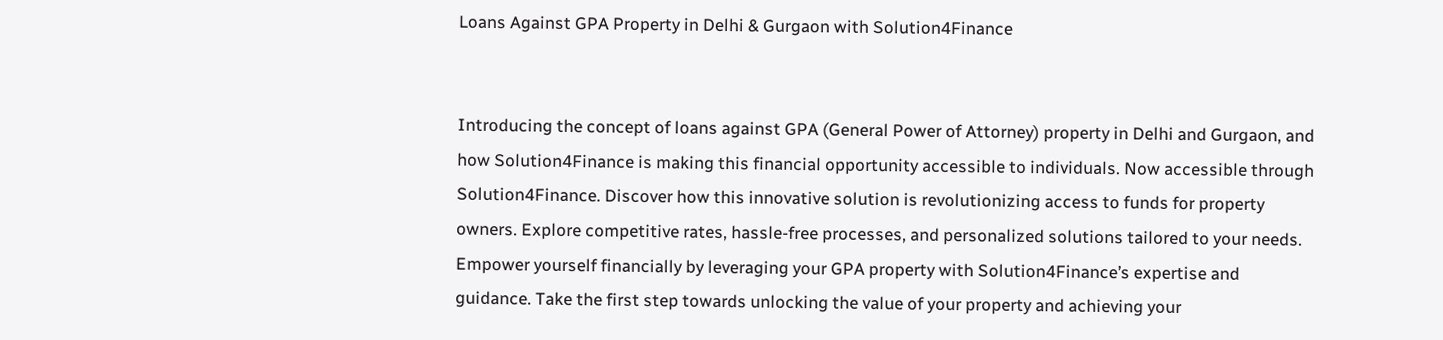Loans Against GPA Property in Delhi & Gurgaon with Solution4Finance


Introducing the concept of loans against GPA (General Power of Attorney) property in Delhi and Gurgaon, and how Solution4Finance is making this financial opportunity accessible to individuals. Now accessible through Solution4Finance. Discover how this innovative solution is revolutionizing access to funds for property owners. Explore competitive rates, hassle-free processes, and personalized solutions tailored to your needs. Empower yourself financially by leveraging your GPA property with Solution4Finance’s expertise and guidance. Take the first step towards unlocking the value of your property and achieving your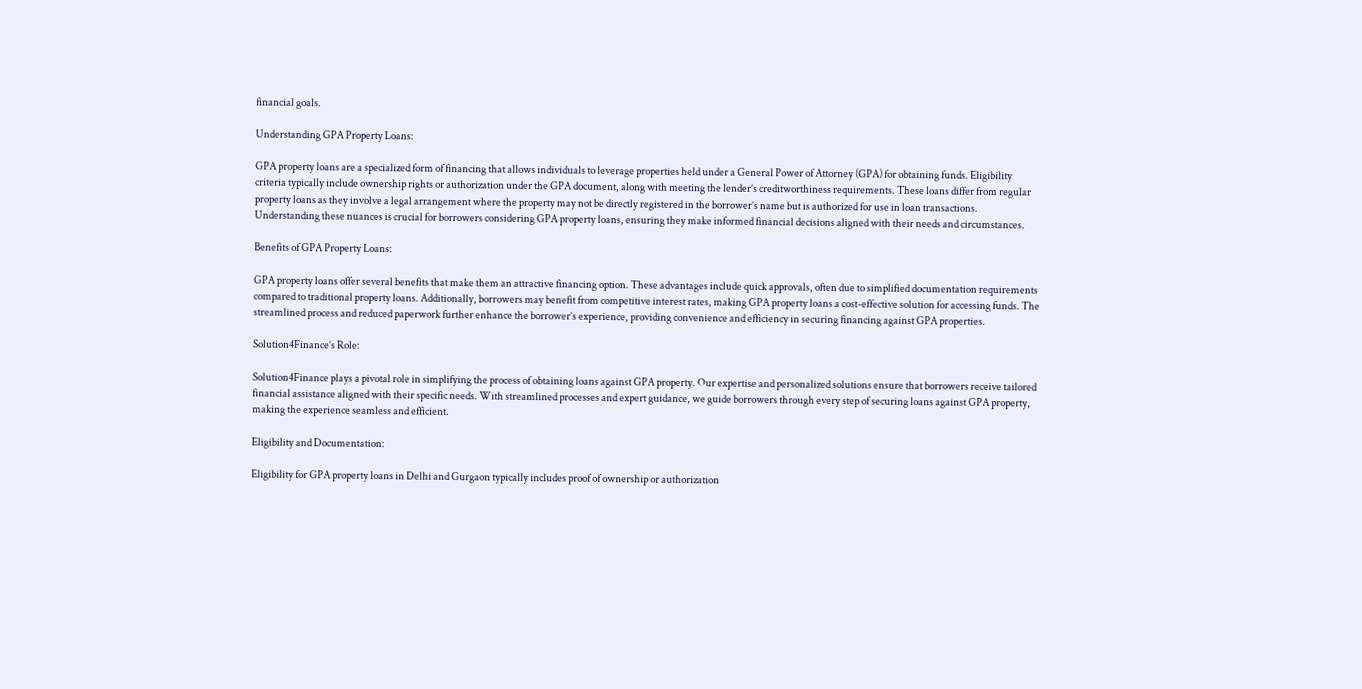financial goals.

Understanding GPA Property Loans:

GPA property loans are a specialized form of financing that allows individuals to leverage properties held under a General Power of Attorney (GPA) for obtaining funds. Eligibility criteria typically include ownership rights or authorization under the GPA document, along with meeting the lender’s creditworthiness requirements. These loans differ from regular property loans as they involve a legal arrangement where the property may not be directly registered in the borrower’s name but is authorized for use in loan transactions. Understanding these nuances is crucial for borrowers considering GPA property loans, ensuring they make informed financial decisions aligned with their needs and circumstances.

Benefits of GPA Property Loans:

GPA property loans offer several benefits that make them an attractive financing option. These advantages include quick approvals, often due to simplified documentation requirements compared to traditional property loans. Additionally, borrowers may benefit from competitive interest rates, making GPA property loans a cost-effective solution for accessing funds. The streamlined process and reduced paperwork further enhance the borrower’s experience, providing convenience and efficiency in securing financing against GPA properties.

Solution4Finance’s Role:

Solution4Finance plays a pivotal role in simplifying the process of obtaining loans against GPA property. Our expertise and personalized solutions ensure that borrowers receive tailored financial assistance aligned with their specific needs. With streamlined processes and expert guidance, we guide borrowers through every step of securing loans against GPA property, making the experience seamless and efficient.

Eligibility and Documentation:

Eligibility for GPA property loans in Delhi and Gurgaon typically includes proof of ownership or authorization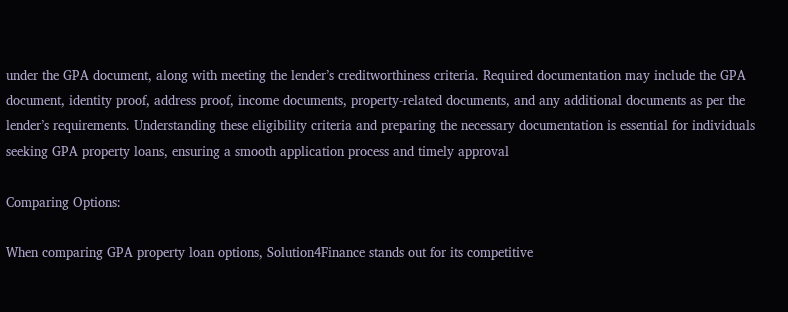under the GPA document, along with meeting the lender’s creditworthiness criteria. Required documentation may include the GPA document, identity proof, address proof, income documents, property-related documents, and any additional documents as per the lender’s requirements. Understanding these eligibility criteria and preparing the necessary documentation is essential for individuals seeking GPA property loans, ensuring a smooth application process and timely approval

Comparing Options:

When comparing GPA property loan options, Solution4Finance stands out for its competitive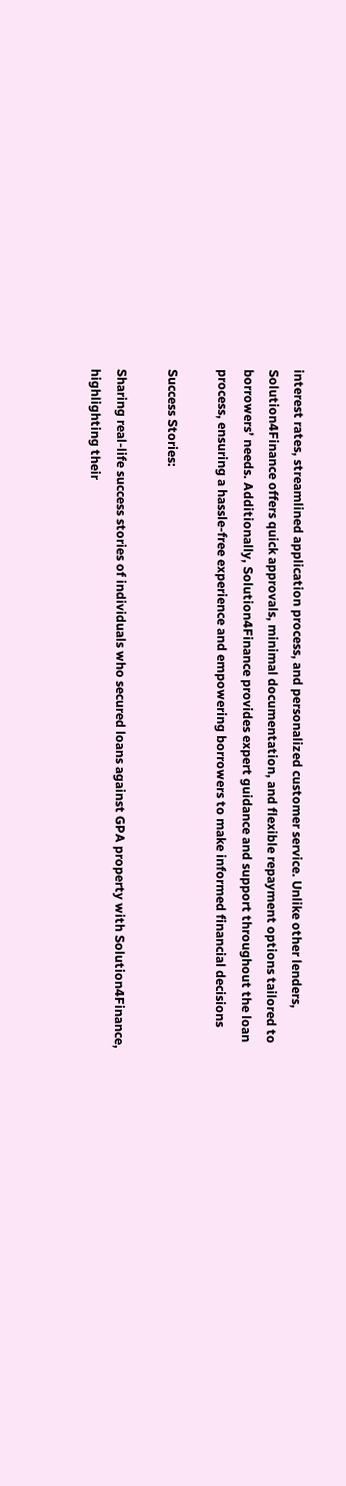interest rates, streamlined application process, and personalized customer service. Unlike other lenders, Solution4Finance offers quick approvals, minimal documentation, and flexible repayment options tailored to borrowers’ needs. Additionally, Solution4Finance provides expert guidance and support throughout the loan process, ensuring a hassle-free experience and empowering borrowers to make informed financial decisions

Success Stories:

Sharing real-life success stories of individuals who secured loans against GPA property with Solution4Finance, highlighting their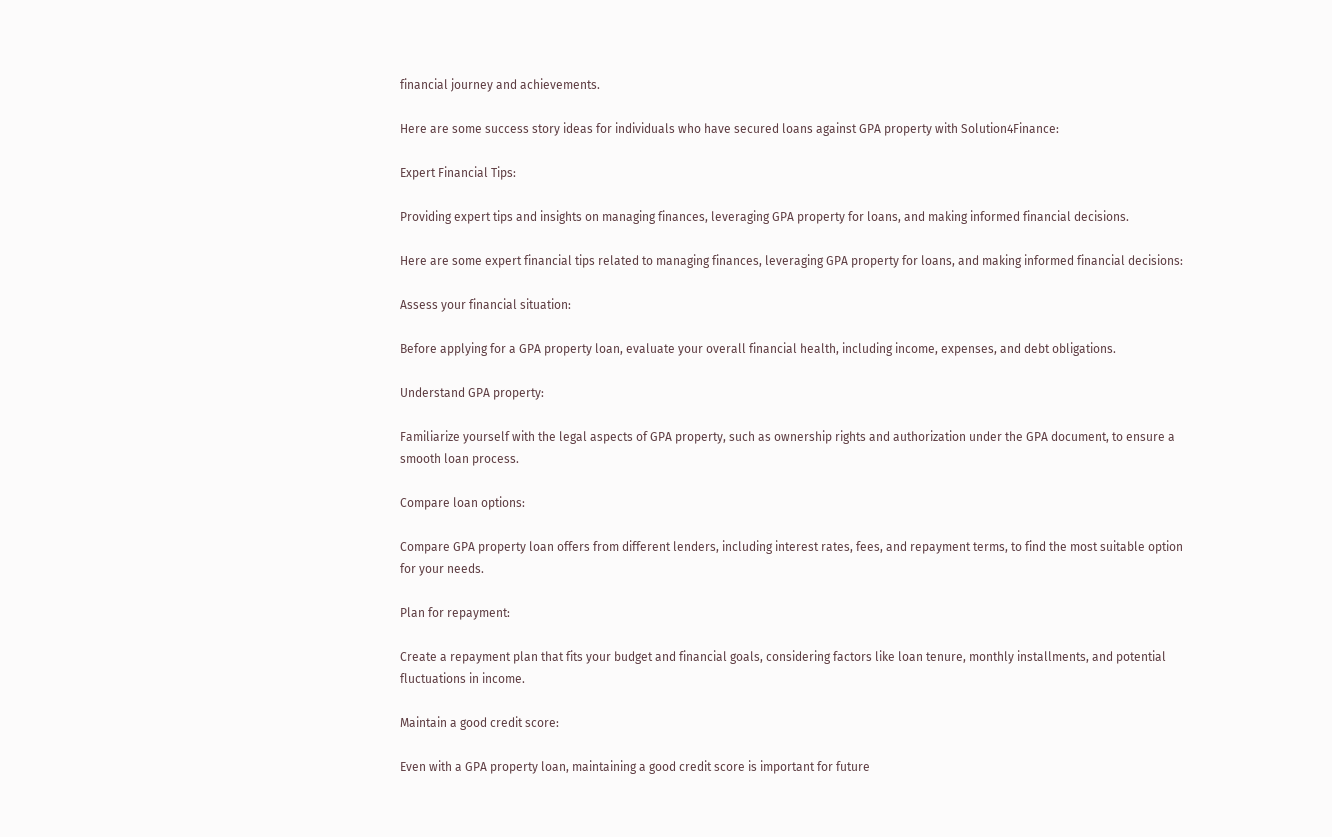financial journey and achievements.

Here are some success story ideas for individuals who have secured loans against GPA property with Solution4Finance:

Expert Financial Tips:

Providing expert tips and insights on managing finances, leveraging GPA property for loans, and making informed financial decisions.

Here are some expert financial tips related to managing finances, leveraging GPA property for loans, and making informed financial decisions:

Assess your financial situation:

Before applying for a GPA property loan, evaluate your overall financial health, including income, expenses, and debt obligations.

Understand GPA property:

Familiarize yourself with the legal aspects of GPA property, such as ownership rights and authorization under the GPA document, to ensure a smooth loan process.

Compare loan options:

Compare GPA property loan offers from different lenders, including interest rates, fees, and repayment terms, to find the most suitable option for your needs.

Plan for repayment:

Create a repayment plan that fits your budget and financial goals, considering factors like loan tenure, monthly installments, and potential fluctuations in income.

Maintain a good credit score:

Even with a GPA property loan, maintaining a good credit score is important for future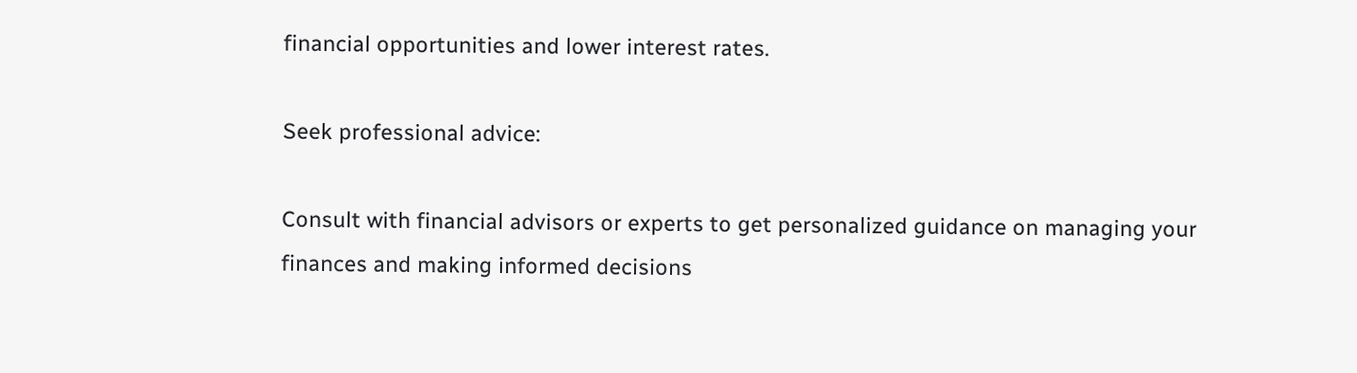financial opportunities and lower interest rates.

Seek professional advice:

Consult with financial advisors or experts to get personalized guidance on managing your finances and making informed decisions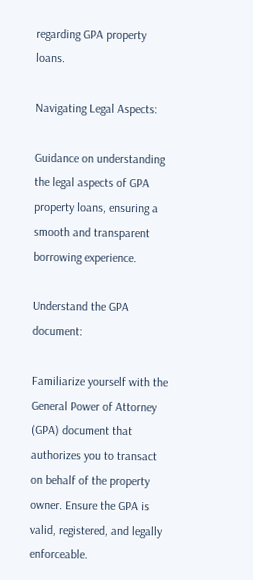regarding GPA property loans.

Navigating Legal Aspects:

Guidance on understanding the legal aspects of GPA property loans, ensuring a smooth and transparent borrowing experience.

Understand the GPA document:

Familiarize yourself with the General Power of Attorney (GPA) document that authorizes you to transact on behalf of the property owner. Ensure the GPA is valid, registered, and legally enforceable.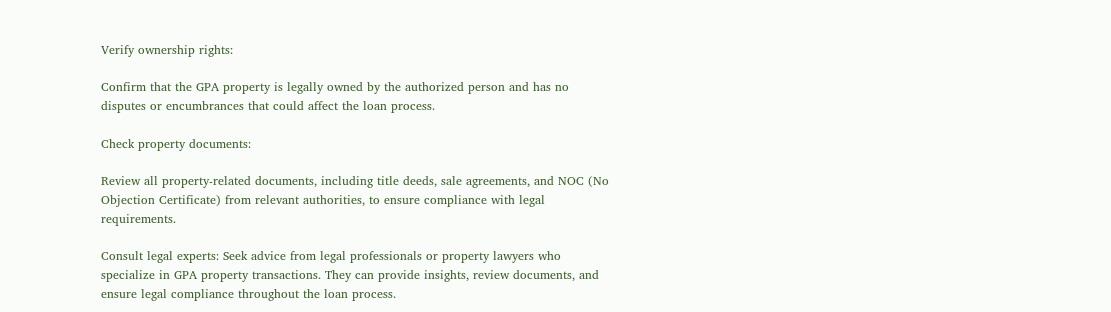Verify ownership rights:

Confirm that the GPA property is legally owned by the authorized person and has no disputes or encumbrances that could affect the loan process.

Check property documents:

Review all property-related documents, including title deeds, sale agreements, and NOC (No Objection Certificate) from relevant authorities, to ensure compliance with legal requirements.

Consult legal experts: Seek advice from legal professionals or property lawyers who specialize in GPA property transactions. They can provide insights, review documents, and ensure legal compliance throughout the loan process.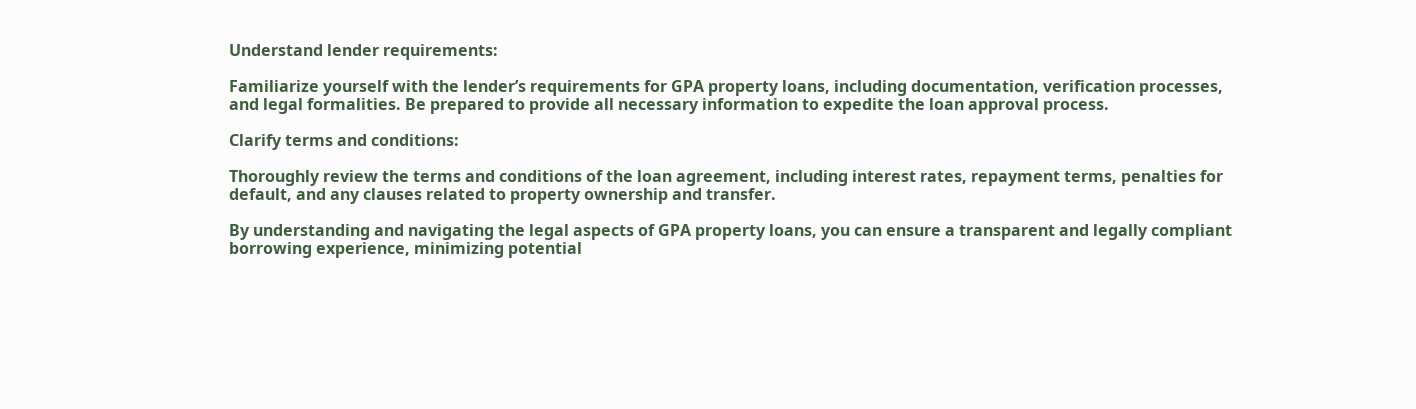Understand lender requirements:

Familiarize yourself with the lender’s requirements for GPA property loans, including documentation, verification processes, and legal formalities. Be prepared to provide all necessary information to expedite the loan approval process.

Clarify terms and conditions:

Thoroughly review the terms and conditions of the loan agreement, including interest rates, repayment terms, penalties for default, and any clauses related to property ownership and transfer.

By understanding and navigating the legal aspects of GPA property loans, you can ensure a transparent and legally compliant borrowing experience, minimizing potential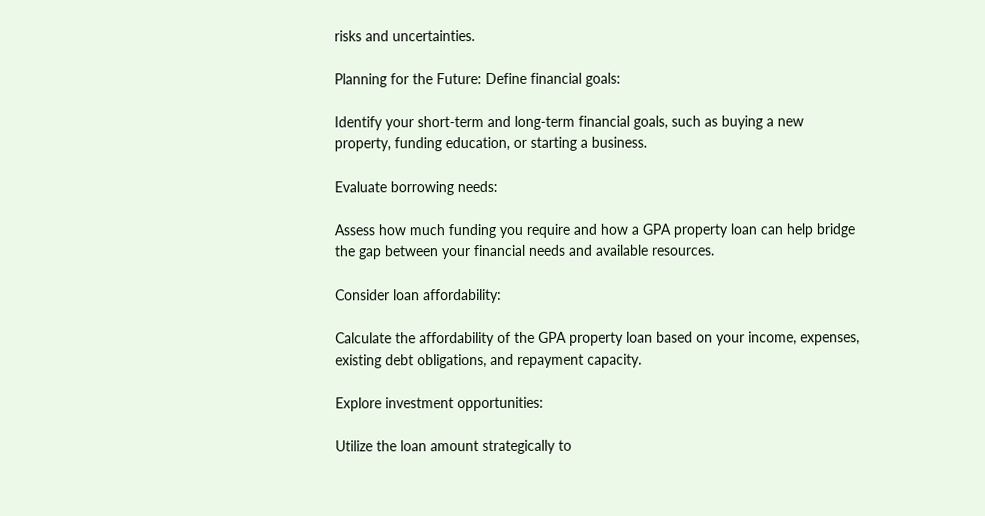risks and uncertainties.

Planning for the Future: Define financial goals:

Identify your short-term and long-term financial goals, such as buying a new property, funding education, or starting a business.

Evaluate borrowing needs:

Assess how much funding you require and how a GPA property loan can help bridge the gap between your financial needs and available resources.

Consider loan affordability:

Calculate the affordability of the GPA property loan based on your income, expenses, existing debt obligations, and repayment capacity.

Explore investment opportunities:

Utilize the loan amount strategically to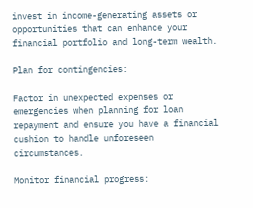invest in income-generating assets or opportunities that can enhance your financial portfolio and long-term wealth.

Plan for contingencies:

Factor in unexpected expenses or emergencies when planning for loan repayment and ensure you have a financial cushion to handle unforeseen circumstances.

Monitor financial progress: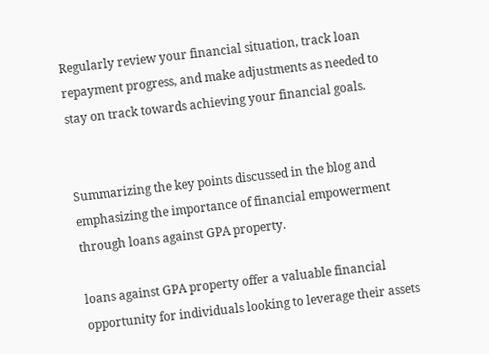Regularly review your financial situation, track loan repayment progress, and make adjustments as needed to stay on track towards achieving your financial goals.


Summarizing the key points discussed in the blog and emphasizing the importance of financial empowerment through loans against GPA property.

loans against GPA property offer a valuable financial opportunity for individuals looking to leverage their assets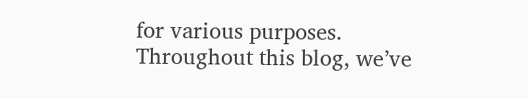for various purposes. Throughout this blog, we’ve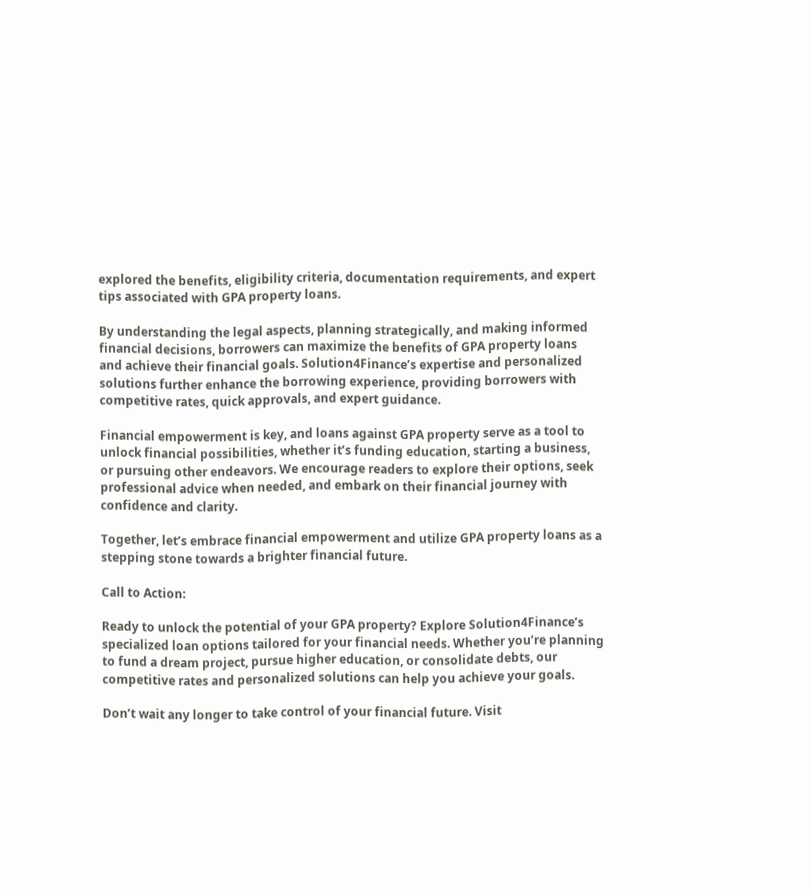explored the benefits, eligibility criteria, documentation requirements, and expert tips associated with GPA property loans.

By understanding the legal aspects, planning strategically, and making informed financial decisions, borrowers can maximize the benefits of GPA property loans and achieve their financial goals. Solution4Finance’s expertise and personalized solutions further enhance the borrowing experience, providing borrowers with competitive rates, quick approvals, and expert guidance.

Financial empowerment is key, and loans against GPA property serve as a tool to unlock financial possibilities, whether it’s funding education, starting a business, or pursuing other endeavors. We encourage readers to explore their options, seek professional advice when needed, and embark on their financial journey with confidence and clarity.

Together, let’s embrace financial empowerment and utilize GPA property loans as a stepping stone towards a brighter financial future.

Call to Action:

Ready to unlock the potential of your GPA property? Explore Solution4Finance’s specialized loan options tailored for your financial needs. Whether you’re planning to fund a dream project, pursue higher education, or consolidate debts, our competitive rates and personalized solutions can help you achieve your goals.

Don’t wait any longer to take control of your financial future. Visit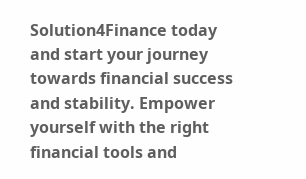Solution4Finance today and start your journey towards financial success and stability. Empower yourself with the right financial tools and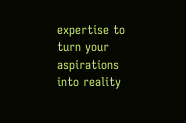expertise to turn your aspirations into reality